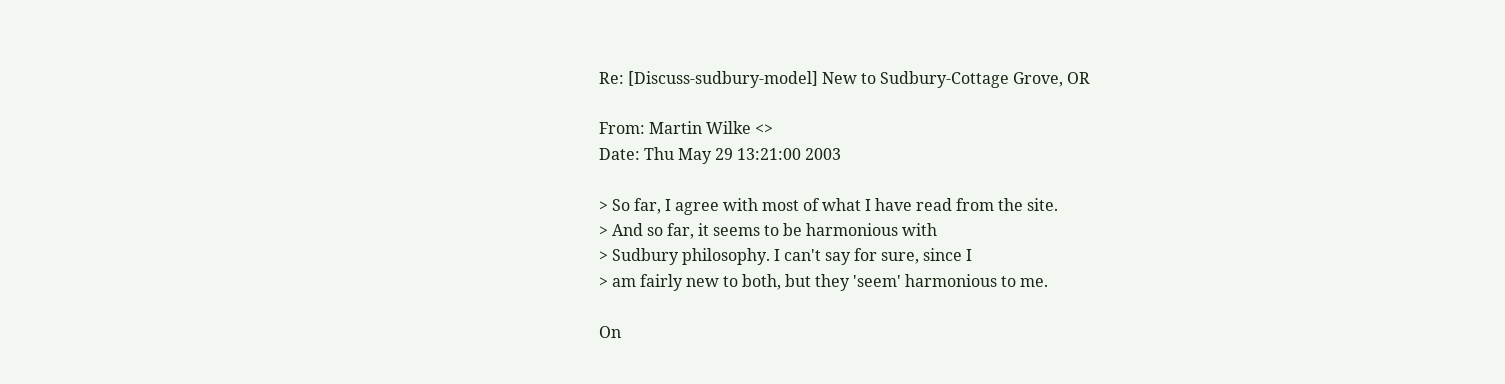Re: [Discuss-sudbury-model] New to Sudbury-Cottage Grove, OR

From: Martin Wilke <>
Date: Thu May 29 13:21:00 2003

> So far, I agree with most of what I have read from the site.
> And so far, it seems to be harmonious with
> Sudbury philosophy. I can't say for sure, since I
> am fairly new to both, but they 'seem' harmonious to me.

On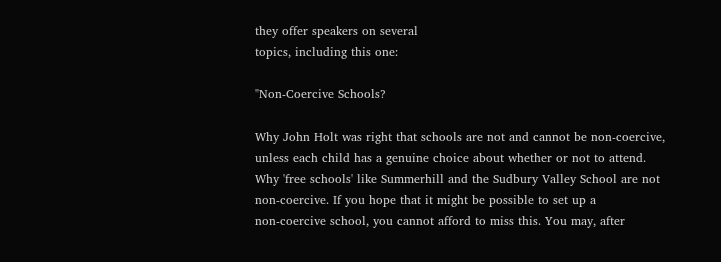they offer speakers on several
topics, including this one:

"Non-Coercive Schools?

Why John Holt was right that schools are not and cannot be non-coercive,
unless each child has a genuine choice about whether or not to attend.
Why 'free schools' like Summerhill and the Sudbury Valley School are not
non-coercive. If you hope that it might be possible to set up a
non-coercive school, you cannot afford to miss this. You may, after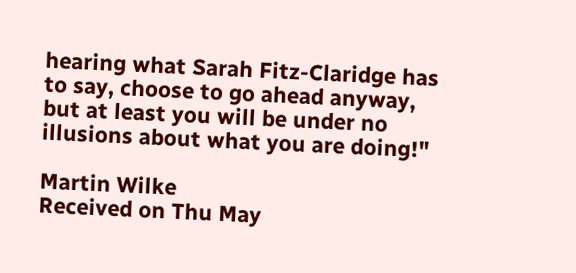hearing what Sarah Fitz-Claridge has to say, choose to go ahead anyway,
but at least you will be under no illusions about what you are doing!"

Martin Wilke
Received on Thu May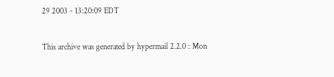29 2003 - 13:20:09 EDT

This archive was generated by hypermail 2.2.0 : Mon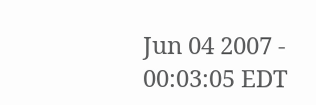Jun 04 2007 - 00:03:05 EDT